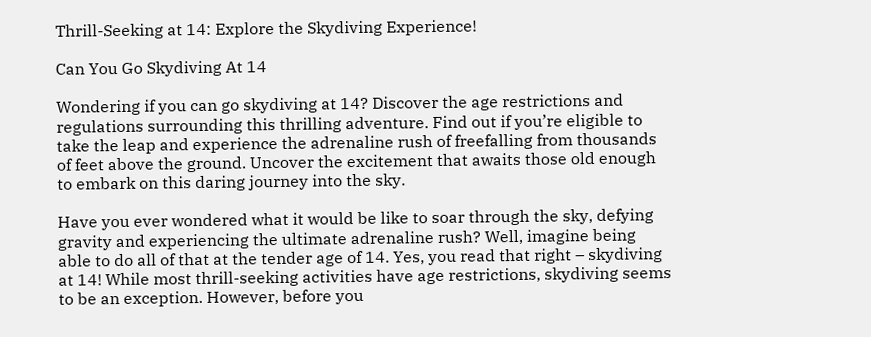Thrill-Seeking at 14: Explore the Skydiving Experience!

Can You Go Skydiving At 14

Wondering if you can go skydiving at 14? Discover the age restrictions and regulations surrounding this thrilling adventure. Find out if you’re eligible to take the leap and experience the adrenaline rush of freefalling from thousands of feet above the ground. Uncover the excitement that awaits those old enough to embark on this daring journey into the sky.

Have you ever wondered what it would be like to soar through the sky, defying gravity and experiencing the ultimate adrenaline rush? Well, imagine being able to do all of that at the tender age of 14. Yes, you read that right – skydiving at 14! While most thrill-seeking activities have age restrictions, skydiving seems to be an exception. However, before you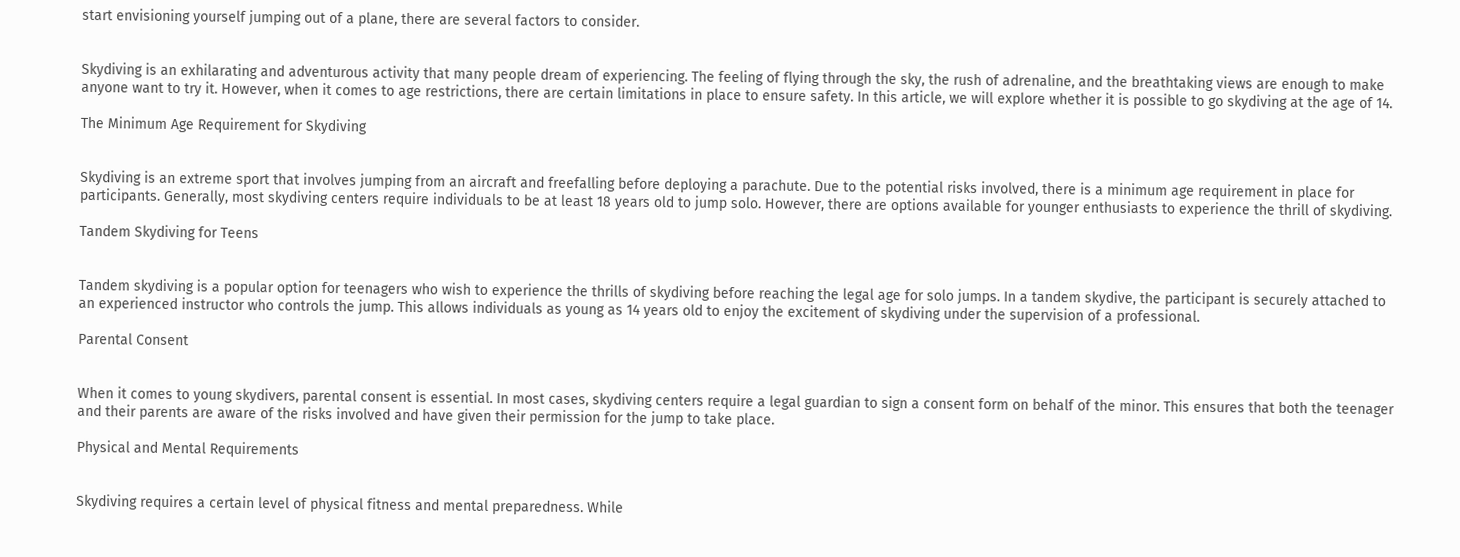start envisioning yourself jumping out of a plane, there are several factors to consider.


Skydiving is an exhilarating and adventurous activity that many people dream of experiencing. The feeling of flying through the sky, the rush of adrenaline, and the breathtaking views are enough to make anyone want to try it. However, when it comes to age restrictions, there are certain limitations in place to ensure safety. In this article, we will explore whether it is possible to go skydiving at the age of 14.

The Minimum Age Requirement for Skydiving


Skydiving is an extreme sport that involves jumping from an aircraft and freefalling before deploying a parachute. Due to the potential risks involved, there is a minimum age requirement in place for participants. Generally, most skydiving centers require individuals to be at least 18 years old to jump solo. However, there are options available for younger enthusiasts to experience the thrill of skydiving.

Tandem Skydiving for Teens


Tandem skydiving is a popular option for teenagers who wish to experience the thrills of skydiving before reaching the legal age for solo jumps. In a tandem skydive, the participant is securely attached to an experienced instructor who controls the jump. This allows individuals as young as 14 years old to enjoy the excitement of skydiving under the supervision of a professional.

Parental Consent


When it comes to young skydivers, parental consent is essential. In most cases, skydiving centers require a legal guardian to sign a consent form on behalf of the minor. This ensures that both the teenager and their parents are aware of the risks involved and have given their permission for the jump to take place.

Physical and Mental Requirements


Skydiving requires a certain level of physical fitness and mental preparedness. While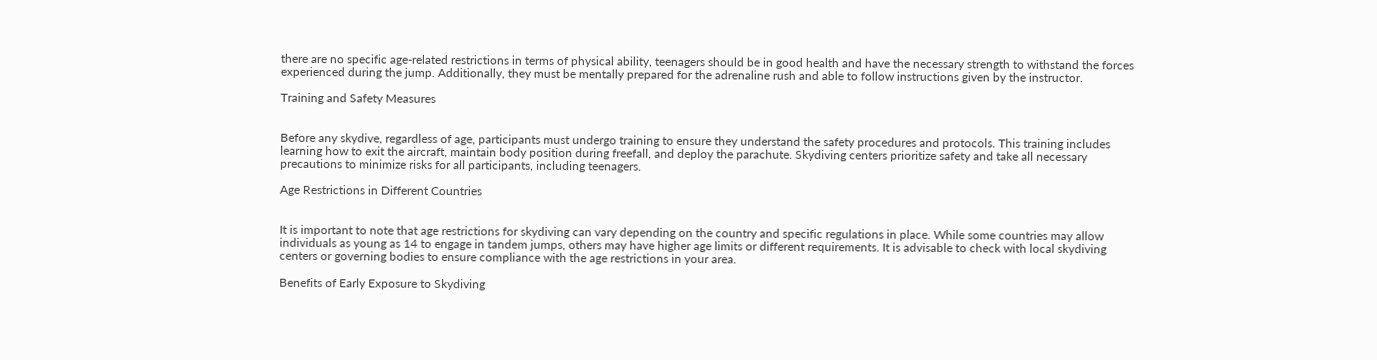there are no specific age-related restrictions in terms of physical ability, teenagers should be in good health and have the necessary strength to withstand the forces experienced during the jump. Additionally, they must be mentally prepared for the adrenaline rush and able to follow instructions given by the instructor.

Training and Safety Measures


Before any skydive, regardless of age, participants must undergo training to ensure they understand the safety procedures and protocols. This training includes learning how to exit the aircraft, maintain body position during freefall, and deploy the parachute. Skydiving centers prioritize safety and take all necessary precautions to minimize risks for all participants, including teenagers.

Age Restrictions in Different Countries


It is important to note that age restrictions for skydiving can vary depending on the country and specific regulations in place. While some countries may allow individuals as young as 14 to engage in tandem jumps, others may have higher age limits or different requirements. It is advisable to check with local skydiving centers or governing bodies to ensure compliance with the age restrictions in your area.

Benefits of Early Exposure to Skydiving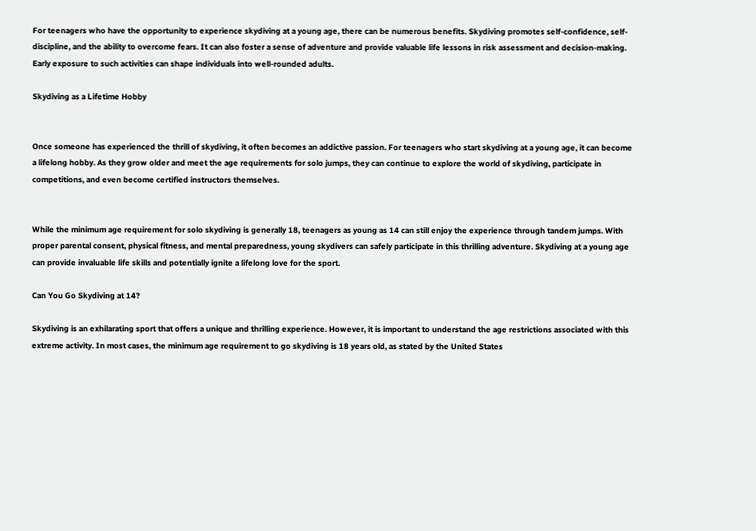For teenagers who have the opportunity to experience skydiving at a young age, there can be numerous benefits. Skydiving promotes self-confidence, self-discipline, and the ability to overcome fears. It can also foster a sense of adventure and provide valuable life lessons in risk assessment and decision-making. Early exposure to such activities can shape individuals into well-rounded adults.

Skydiving as a Lifetime Hobby


Once someone has experienced the thrill of skydiving, it often becomes an addictive passion. For teenagers who start skydiving at a young age, it can become a lifelong hobby. As they grow older and meet the age requirements for solo jumps, they can continue to explore the world of skydiving, participate in competitions, and even become certified instructors themselves.


While the minimum age requirement for solo skydiving is generally 18, teenagers as young as 14 can still enjoy the experience through tandem jumps. With proper parental consent, physical fitness, and mental preparedness, young skydivers can safely participate in this thrilling adventure. Skydiving at a young age can provide invaluable life skills and potentially ignite a lifelong love for the sport.

Can You Go Skydiving at 14?

Skydiving is an exhilarating sport that offers a unique and thrilling experience. However, it is important to understand the age restrictions associated with this extreme activity. In most cases, the minimum age requirement to go skydiving is 18 years old, as stated by the United States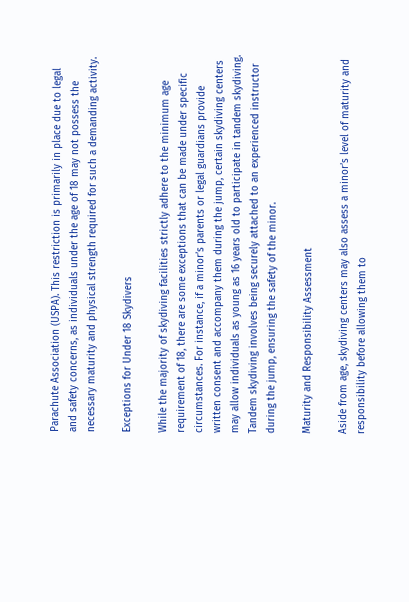Parachute Association (USPA). This restriction is primarily in place due to legal and safety concerns, as individuals under the age of 18 may not possess the necessary maturity and physical strength required for such a demanding activity.

Exceptions for Under 18 Skydivers

While the majority of skydiving facilities strictly adhere to the minimum age requirement of 18, there are some exceptions that can be made under specific circumstances. For instance, if a minor’s parents or legal guardians provide written consent and accompany them during the jump, certain skydiving centers may allow individuals as young as 16 years old to participate in tandem skydiving. Tandem skydiving involves being securely attached to an experienced instructor during the jump, ensuring the safety of the minor.

Maturity and Responsibility Assessment

Aside from age, skydiving centers may also assess a minor’s level of maturity and responsibility before allowing them to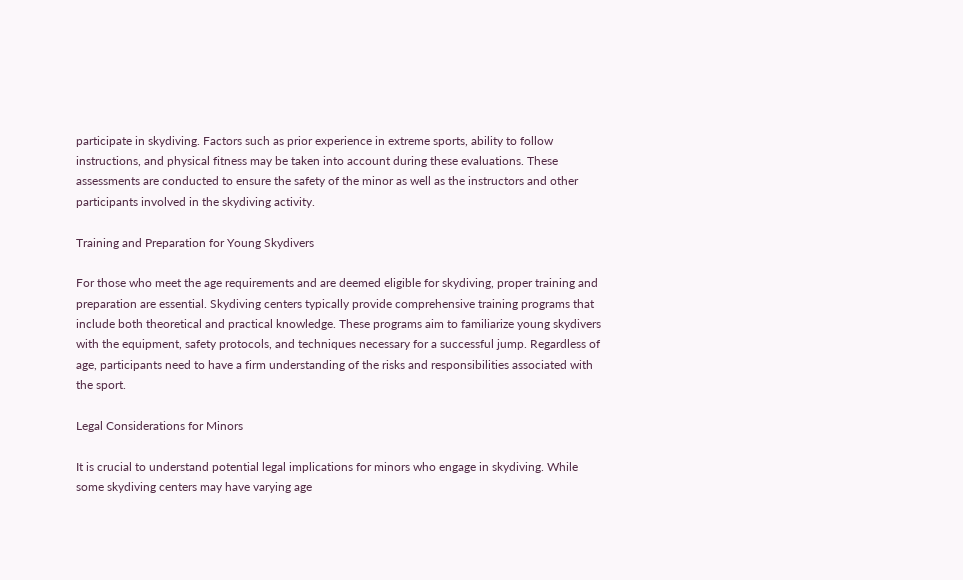participate in skydiving. Factors such as prior experience in extreme sports, ability to follow instructions, and physical fitness may be taken into account during these evaluations. These assessments are conducted to ensure the safety of the minor as well as the instructors and other participants involved in the skydiving activity.

Training and Preparation for Young Skydivers

For those who meet the age requirements and are deemed eligible for skydiving, proper training and preparation are essential. Skydiving centers typically provide comprehensive training programs that include both theoretical and practical knowledge. These programs aim to familiarize young skydivers with the equipment, safety protocols, and techniques necessary for a successful jump. Regardless of age, participants need to have a firm understanding of the risks and responsibilities associated with the sport.

Legal Considerations for Minors

It is crucial to understand potential legal implications for minors who engage in skydiving. While some skydiving centers may have varying age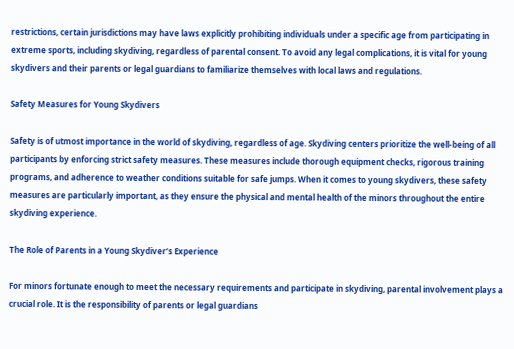restrictions, certain jurisdictions may have laws explicitly prohibiting individuals under a specific age from participating in extreme sports, including skydiving, regardless of parental consent. To avoid any legal complications, it is vital for young skydivers and their parents or legal guardians to familiarize themselves with local laws and regulations.

Safety Measures for Young Skydivers

Safety is of utmost importance in the world of skydiving, regardless of age. Skydiving centers prioritize the well-being of all participants by enforcing strict safety measures. These measures include thorough equipment checks, rigorous training programs, and adherence to weather conditions suitable for safe jumps. When it comes to young skydivers, these safety measures are particularly important, as they ensure the physical and mental health of the minors throughout the entire skydiving experience.

The Role of Parents in a Young Skydiver’s Experience

For minors fortunate enough to meet the necessary requirements and participate in skydiving, parental involvement plays a crucial role. It is the responsibility of parents or legal guardians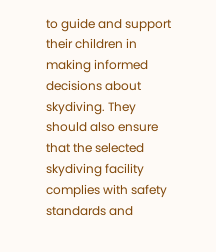to guide and support their children in making informed decisions about skydiving. They should also ensure that the selected skydiving facility complies with safety standards and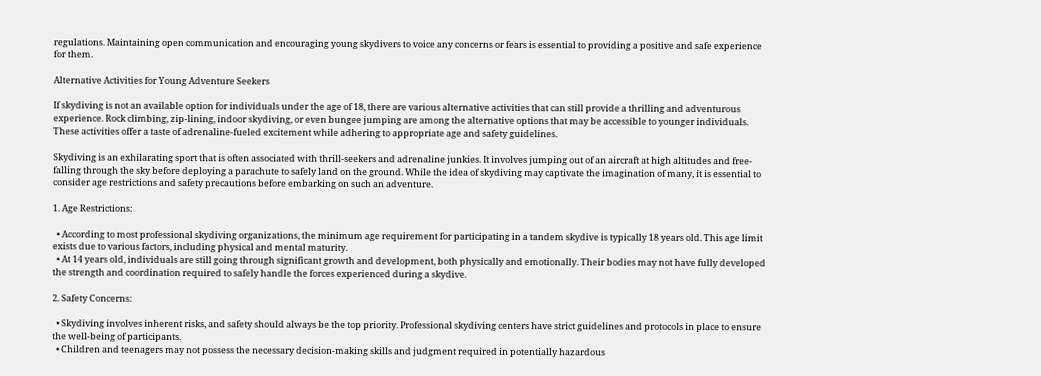regulations. Maintaining open communication and encouraging young skydivers to voice any concerns or fears is essential to providing a positive and safe experience for them.

Alternative Activities for Young Adventure Seekers

If skydiving is not an available option for individuals under the age of 18, there are various alternative activities that can still provide a thrilling and adventurous experience. Rock climbing, zip-lining, indoor skydiving, or even bungee jumping are among the alternative options that may be accessible to younger individuals. These activities offer a taste of adrenaline-fueled excitement while adhering to appropriate age and safety guidelines.

Skydiving is an exhilarating sport that is often associated with thrill-seekers and adrenaline junkies. It involves jumping out of an aircraft at high altitudes and free-falling through the sky before deploying a parachute to safely land on the ground. While the idea of skydiving may captivate the imagination of many, it is essential to consider age restrictions and safety precautions before embarking on such an adventure.

1. Age Restrictions:

  • According to most professional skydiving organizations, the minimum age requirement for participating in a tandem skydive is typically 18 years old. This age limit exists due to various factors, including physical and mental maturity.
  • At 14 years old, individuals are still going through significant growth and development, both physically and emotionally. Their bodies may not have fully developed the strength and coordination required to safely handle the forces experienced during a skydive.

2. Safety Concerns:

  • Skydiving involves inherent risks, and safety should always be the top priority. Professional skydiving centers have strict guidelines and protocols in place to ensure the well-being of participants.
  • Children and teenagers may not possess the necessary decision-making skills and judgment required in potentially hazardous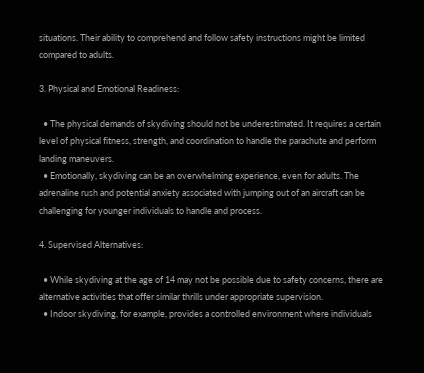situations. Their ability to comprehend and follow safety instructions might be limited compared to adults.

3. Physical and Emotional Readiness:

  • The physical demands of skydiving should not be underestimated. It requires a certain level of physical fitness, strength, and coordination to handle the parachute and perform landing maneuvers.
  • Emotionally, skydiving can be an overwhelming experience, even for adults. The adrenaline rush and potential anxiety associated with jumping out of an aircraft can be challenging for younger individuals to handle and process.

4. Supervised Alternatives:

  • While skydiving at the age of 14 may not be possible due to safety concerns, there are alternative activities that offer similar thrills under appropriate supervision.
  • Indoor skydiving, for example, provides a controlled environment where individuals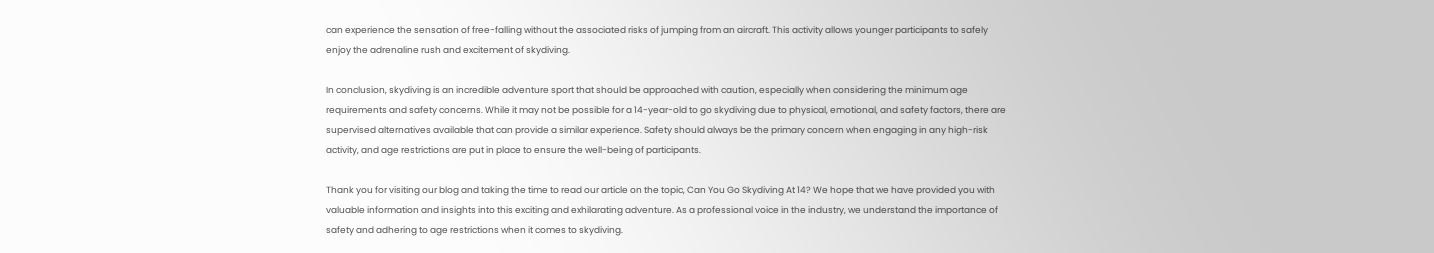can experience the sensation of free-falling without the associated risks of jumping from an aircraft. This activity allows younger participants to safely enjoy the adrenaline rush and excitement of skydiving.

In conclusion, skydiving is an incredible adventure sport that should be approached with caution, especially when considering the minimum age requirements and safety concerns. While it may not be possible for a 14-year-old to go skydiving due to physical, emotional, and safety factors, there are supervised alternatives available that can provide a similar experience. Safety should always be the primary concern when engaging in any high-risk activity, and age restrictions are put in place to ensure the well-being of participants.

Thank you for visiting our blog and taking the time to read our article on the topic, Can You Go Skydiving At 14? We hope that we have provided you with valuable information and insights into this exciting and exhilarating adventure. As a professional voice in the industry, we understand the importance of safety and adhering to age restrictions when it comes to skydiving.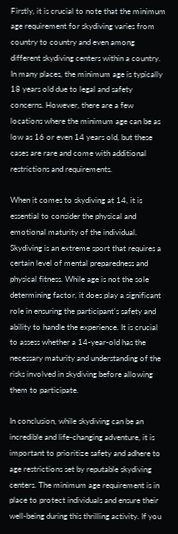Firstly, it is crucial to note that the minimum age requirement for skydiving varies from country to country and even among different skydiving centers within a country. In many places, the minimum age is typically 18 years old due to legal and safety concerns. However, there are a few locations where the minimum age can be as low as 16 or even 14 years old, but these cases are rare and come with additional restrictions and requirements.

When it comes to skydiving at 14, it is essential to consider the physical and emotional maturity of the individual. Skydiving is an extreme sport that requires a certain level of mental preparedness and physical fitness. While age is not the sole determining factor, it does play a significant role in ensuring the participant’s safety and ability to handle the experience. It is crucial to assess whether a 14-year-old has the necessary maturity and understanding of the risks involved in skydiving before allowing them to participate.

In conclusion, while skydiving can be an incredible and life-changing adventure, it is important to prioritize safety and adhere to age restrictions set by reputable skydiving centers. The minimum age requirement is in place to protect individuals and ensure their well-being during this thrilling activity. If you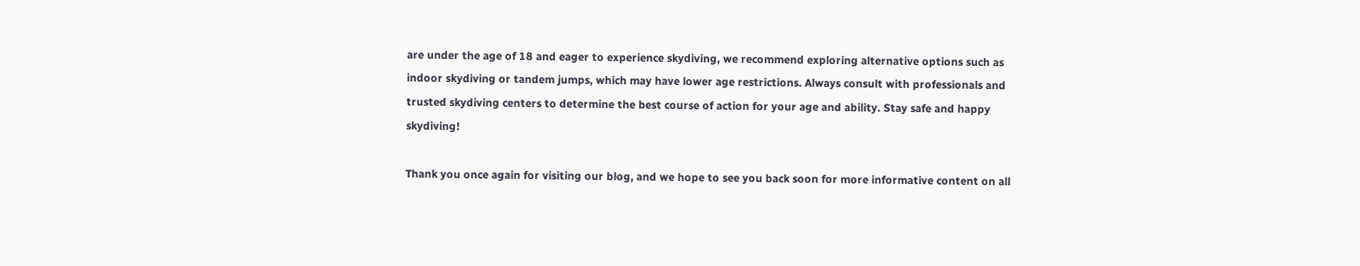are under the age of 18 and eager to experience skydiving, we recommend exploring alternative options such as indoor skydiving or tandem jumps, which may have lower age restrictions. Always consult with professionals and trusted skydiving centers to determine the best course of action for your age and ability. Stay safe and happy skydiving!

Thank you once again for visiting our blog, and we hope to see you back soon for more informative content on all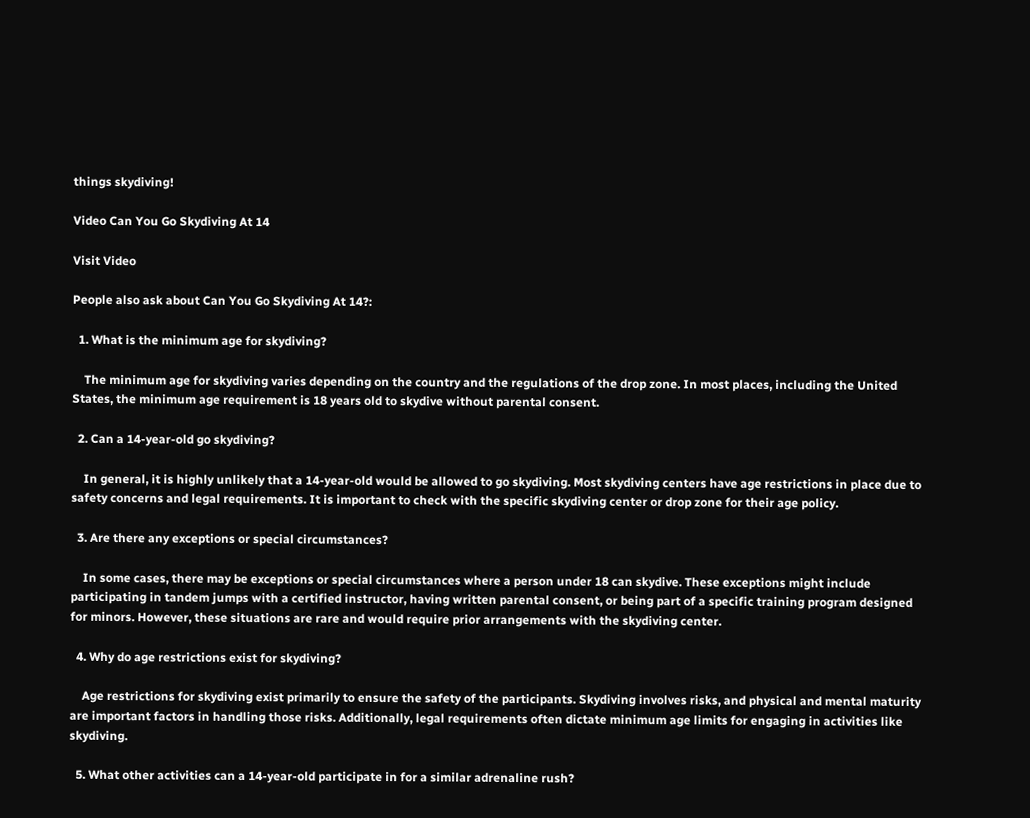things skydiving!

Video Can You Go Skydiving At 14

Visit Video

People also ask about Can You Go Skydiving At 14?:

  1. What is the minimum age for skydiving?

    The minimum age for skydiving varies depending on the country and the regulations of the drop zone. In most places, including the United States, the minimum age requirement is 18 years old to skydive without parental consent.

  2. Can a 14-year-old go skydiving?

    In general, it is highly unlikely that a 14-year-old would be allowed to go skydiving. Most skydiving centers have age restrictions in place due to safety concerns and legal requirements. It is important to check with the specific skydiving center or drop zone for their age policy.

  3. Are there any exceptions or special circumstances?

    In some cases, there may be exceptions or special circumstances where a person under 18 can skydive. These exceptions might include participating in tandem jumps with a certified instructor, having written parental consent, or being part of a specific training program designed for minors. However, these situations are rare and would require prior arrangements with the skydiving center.

  4. Why do age restrictions exist for skydiving?

    Age restrictions for skydiving exist primarily to ensure the safety of the participants. Skydiving involves risks, and physical and mental maturity are important factors in handling those risks. Additionally, legal requirements often dictate minimum age limits for engaging in activities like skydiving.

  5. What other activities can a 14-year-old participate in for a similar adrenaline rush?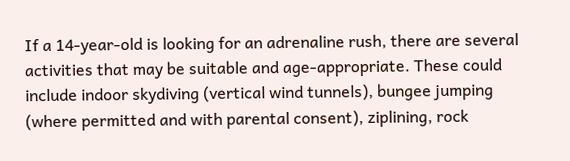If a 14-year-old is looking for an adrenaline rush, there are several activities that may be suitable and age-appropriate. These could include indoor skydiving (vertical wind tunnels), bungee jumping (where permitted and with parental consent), ziplining, rock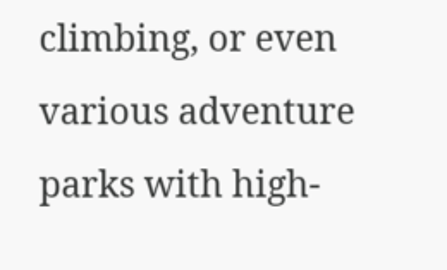climbing, or even various adventure parks with high-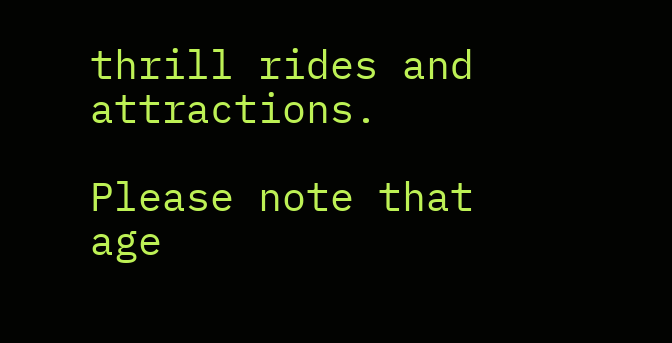thrill rides and attractions.

Please note that age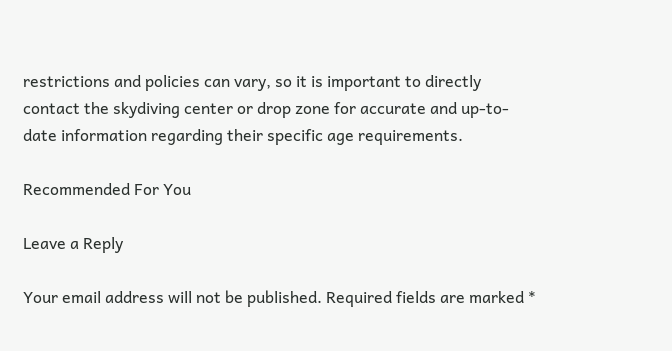restrictions and policies can vary, so it is important to directly contact the skydiving center or drop zone for accurate and up-to-date information regarding their specific age requirements.

Recommended For You

Leave a Reply

Your email address will not be published. Required fields are marked *